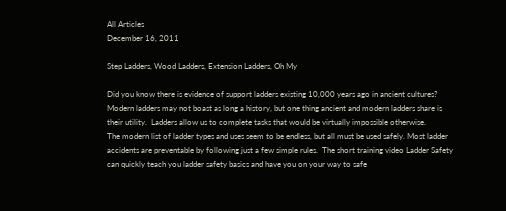All Articles
December 16, 2011

Step Ladders, Wood Ladders, Extension Ladders, Oh My

Did you know there is evidence of support ladders existing 10,000 years ago in ancient cultures? Modern ladders may not boast as long a history, but one thing ancient and modern ladders share is their utility.  Ladders allow us to complete tasks that would be virtually impossible otherwise.
The modern list of ladder types and uses seem to be endless, but all must be used safely. Most ladder accidents are preventable by following just a few simple rules.  The short training video Ladder Safety can quickly teach you ladder safety basics and have you on your way to safe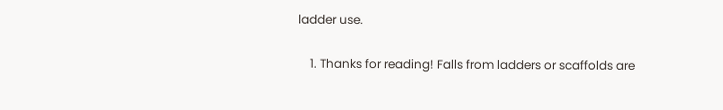ladder use.

    1. Thanks for reading! Falls from ladders or scaffolds are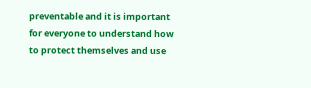preventable and it is important for everyone to understand how to protect themselves and use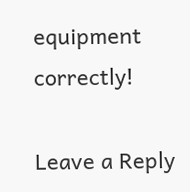equipment correctly!

Leave a Reply